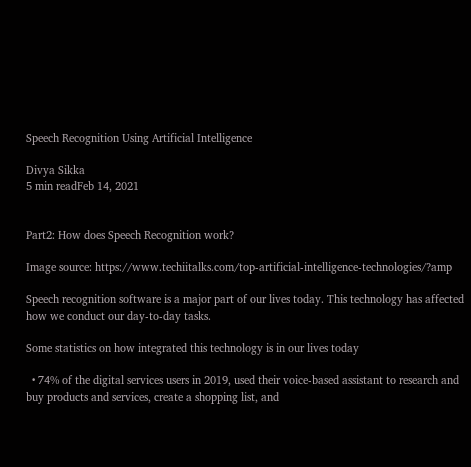Speech Recognition Using Artificial Intelligence

Divya Sikka
5 min readFeb 14, 2021


Part2: How does Speech Recognition work?

Image source: https://www.techiitalks.com/top-artificial-intelligence-technologies/?amp

Speech recognition software is a major part of our lives today. This technology has affected how we conduct our day-to-day tasks.

Some statistics on how integrated this technology is in our lives today

  • 74% of the digital services users in 2019, used their voice-based assistant to research and buy products and services, create a shopping list, and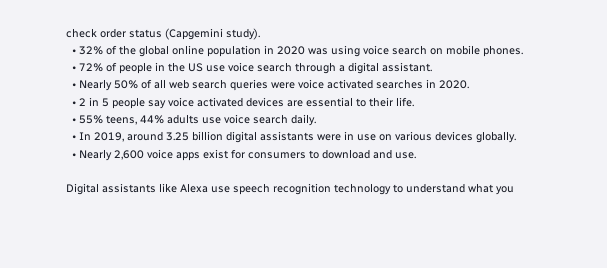check order status (Capgemini study).
  • 32% of the global online population in 2020 was using voice search on mobile phones.
  • 72% of people in the US use voice search through a digital assistant.
  • Nearly 50% of all web search queries were voice activated searches in 2020.
  • 2 in 5 people say voice activated devices are essential to their life.
  • 55% teens, 44% adults use voice search daily.
  • In 2019, around 3.25 billion digital assistants were in use on various devices globally.
  • Nearly 2,600 voice apps exist for consumers to download and use.

Digital assistants like Alexa use speech recognition technology to understand what you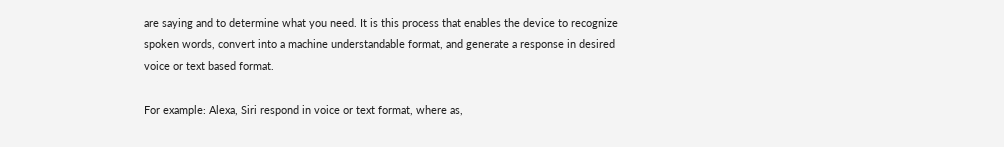are saying and to determine what you need. It is this process that enables the device to recognize spoken words, convert into a machine understandable format, and generate a response in desired voice or text based format.

For example: Alexa, Siri respond in voice or text format, where as,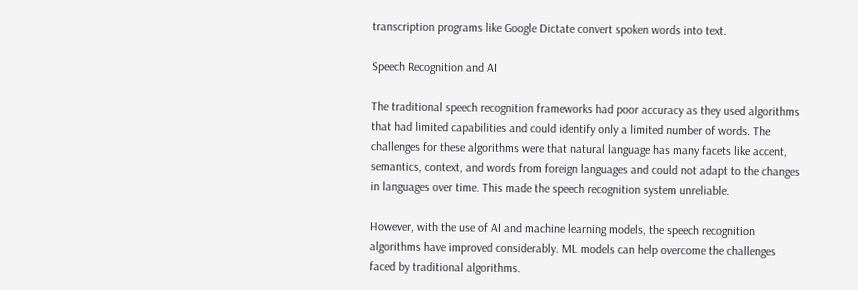transcription programs like Google Dictate convert spoken words into text.

Speech Recognition and AI

The traditional speech recognition frameworks had poor accuracy as they used algorithms that had limited capabilities and could identify only a limited number of words. The challenges for these algorithms were that natural language has many facets like accent, semantics, context, and words from foreign languages and could not adapt to the changes in languages over time. This made the speech recognition system unreliable.

However, with the use of AI and machine learning models, the speech recognition algorithms have improved considerably. ML models can help overcome the challenges faced by traditional algorithms.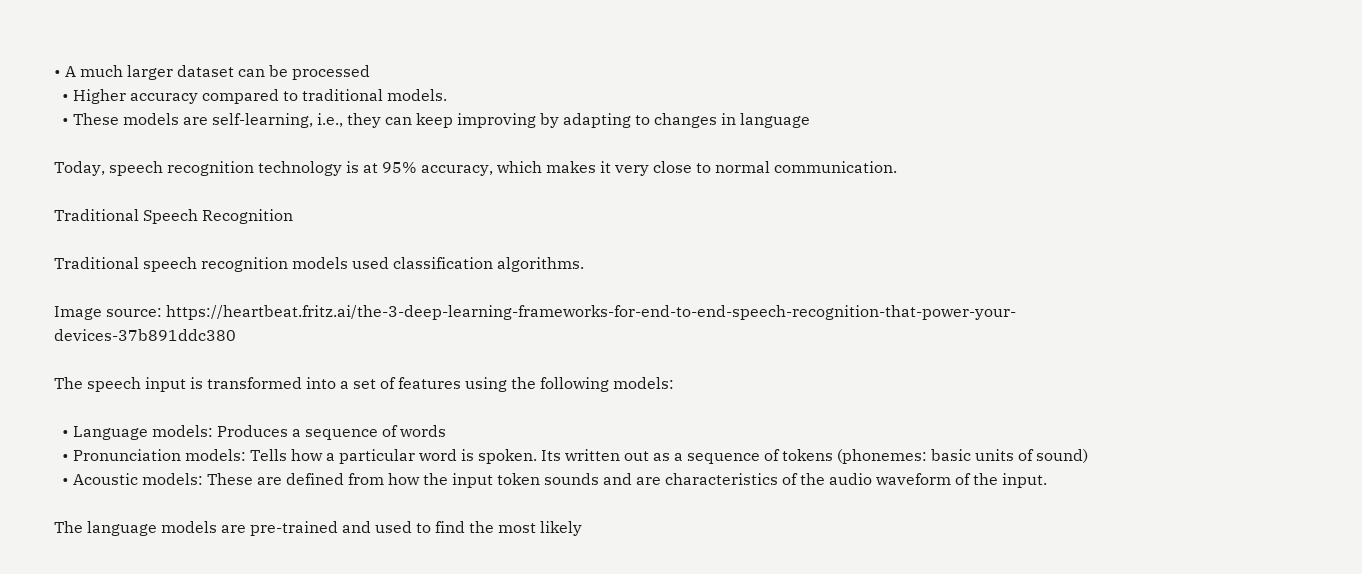• A much larger dataset can be processed
  • Higher accuracy compared to traditional models.
  • These models are self-learning, i.e., they can keep improving by adapting to changes in language

Today, speech recognition technology is at 95% accuracy, which makes it very close to normal communication.

Traditional Speech Recognition

Traditional speech recognition models used classification algorithms.

Image source: https://heartbeat.fritz.ai/the-3-deep-learning-frameworks-for-end-to-end-speech-recognition-that-power-your-devices-37b891ddc380

The speech input is transformed into a set of features using the following models:

  • Language models: Produces a sequence of words
  • Pronunciation models: Tells how a particular word is spoken. Its written out as a sequence of tokens (phonemes: basic units of sound)
  • Acoustic models: These are defined from how the input token sounds and are characteristics of the audio waveform of the input.

The language models are pre-trained and used to find the most likely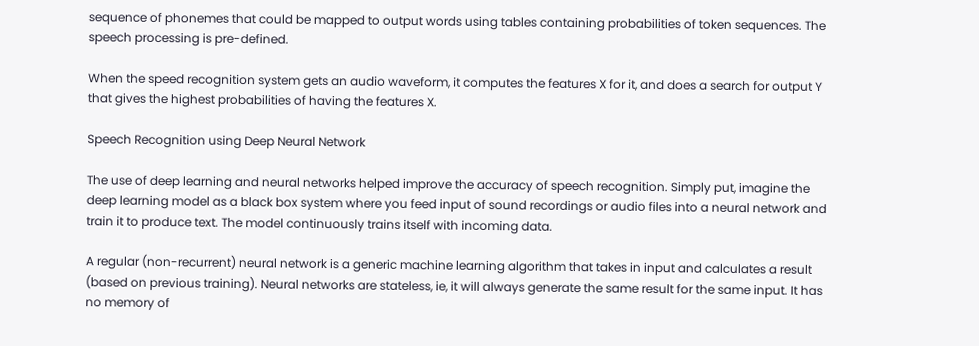sequence of phonemes that could be mapped to output words using tables containing probabilities of token sequences. The speech processing is pre-defined.

When the speed recognition system gets an audio waveform, it computes the features X for it, and does a search for output Y that gives the highest probabilities of having the features X.

Speech Recognition using Deep Neural Network

The use of deep learning and neural networks helped improve the accuracy of speech recognition. Simply put, imagine the deep learning model as a black box system where you feed input of sound recordings or audio files into a neural network and train it to produce text. The model continuously trains itself with incoming data.

A regular (non-recurrent) neural network is a generic machine learning algorithm that takes in input and calculates a result (based on previous training). Neural networks are stateless, ie, it will always generate the same result for the same input. It has no memory of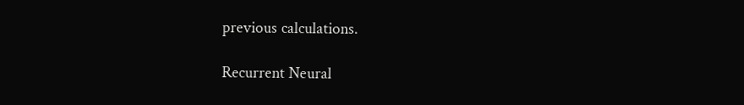previous calculations.

Recurrent Neural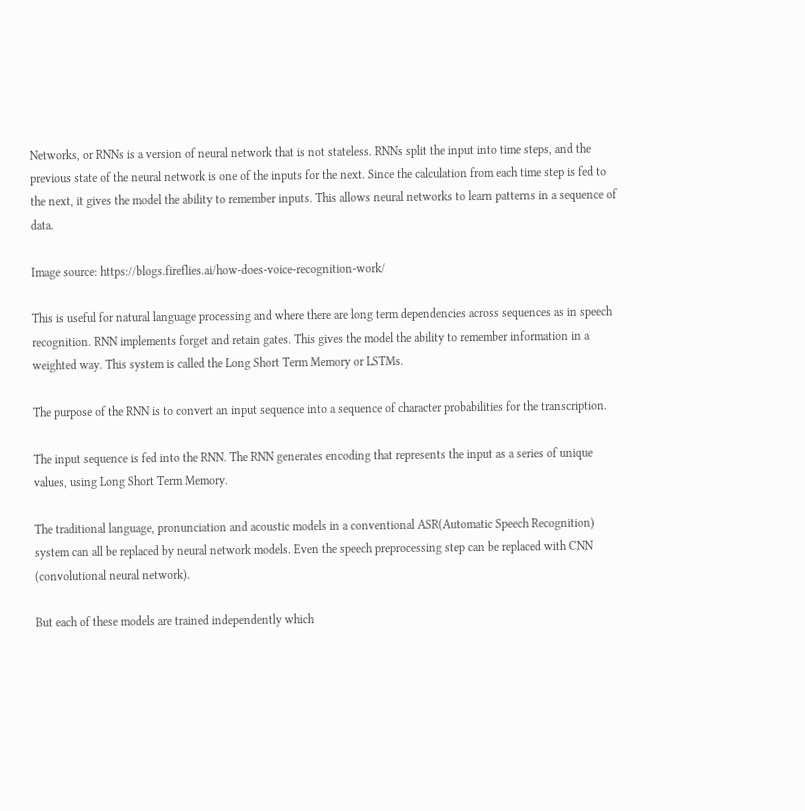Networks, or RNNs is a version of neural network that is not stateless. RNNs split the input into time steps, and the previous state of the neural network is one of the inputs for the next. Since the calculation from each time step is fed to the next, it gives the model the ability to remember inputs. This allows neural networks to learn patterns in a sequence of data.

Image source: https://blogs.fireflies.ai/how-does-voice-recognition-work/

This is useful for natural language processing and where there are long term dependencies across sequences as in speech recognition. RNN implements forget and retain gates. This gives the model the ability to remember information in a weighted way. This system is called the Long Short Term Memory or LSTMs.

The purpose of the RNN is to convert an input sequence into a sequence of character probabilities for the transcription.

The input sequence is fed into the RNN. The RNN generates encoding that represents the input as a series of unique values, using Long Short Term Memory.

The traditional language, pronunciation and acoustic models in a conventional ASR(Automatic Speech Recognition) system can all be replaced by neural network models. Even the speech preprocessing step can be replaced with CNN (convolutional neural network).

But each of these models are trained independently which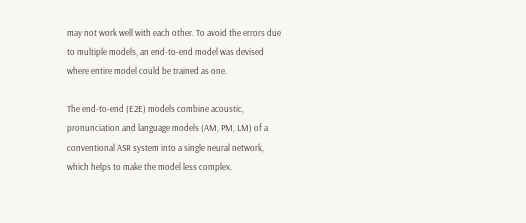may not work well with each other. To avoid the errors due to multiple models, an end-to-end model was devised where entire model could be trained as one.

The end-to-end (E2E) models combine acoustic, pronunciation and language models (AM, PM, LM) of a conventional ASR system into a single neural network, which helps to make the model less complex.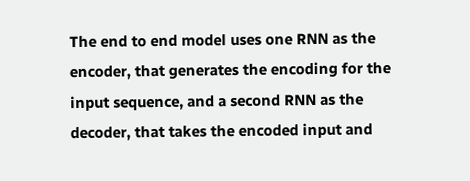The end to end model uses one RNN as the encoder, that generates the encoding for the input sequence, and a second RNN as the decoder, that takes the encoded input and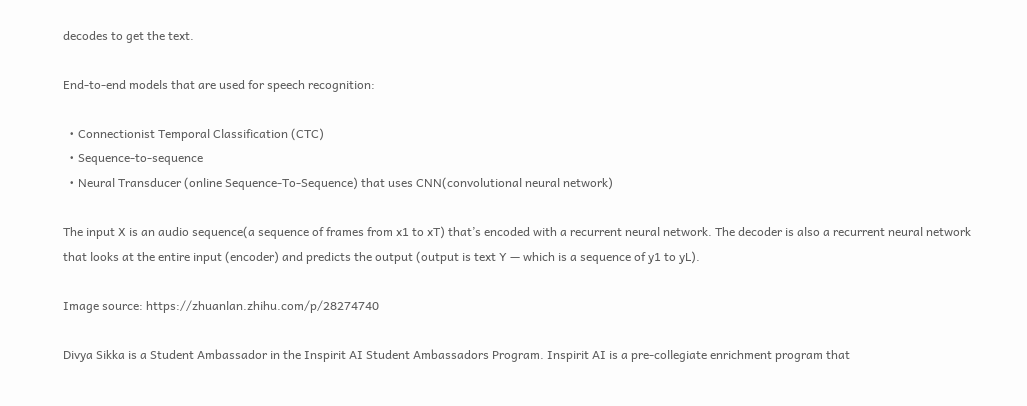decodes to get the text.

End-to-end models that are used for speech recognition:

  • Connectionist Temporal Classification (CTC)
  • Sequence-to-sequence
  • Neural Transducer (online Sequence-To-Sequence) that uses CNN(convolutional neural network)

The input X is an audio sequence(a sequence of frames from x1 to xT) that’s encoded with a recurrent neural network. The decoder is also a recurrent neural network that looks at the entire input (encoder) and predicts the output (output is text Y — which is a sequence of y1 to yL).

Image source: https://zhuanlan.zhihu.com/p/28274740

Divya Sikka is a Student Ambassador in the Inspirit AI Student Ambassadors Program. Inspirit AI is a pre-collegiate enrichment program that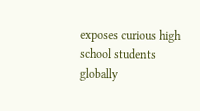exposes curious high school students globally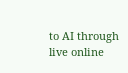to AI through live online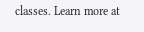classes. Learn more at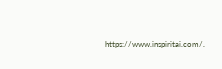https://www.inspiritai.com/.